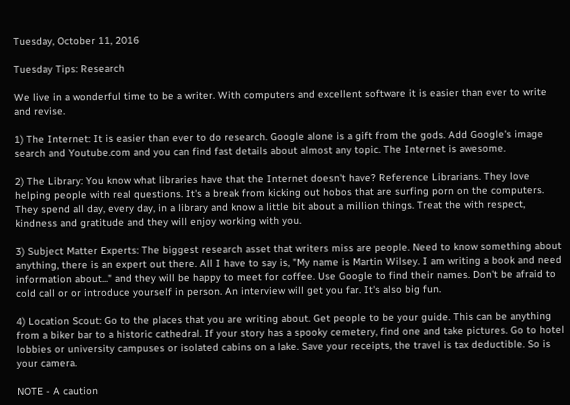Tuesday, October 11, 2016

Tuesday Tips: Research

We live in a wonderful time to be a writer. With computers and excellent software it is easier than ever to write and revise.

1) The Internet: It is easier than ever to do research. Google alone is a gift from the gods. Add Google's image search and Youtube.com and you can find fast details about almost any topic. The Internet is awesome.

2) The Library: You know what libraries have that the Internet doesn't have? Reference Librarians. They love helping people with real questions. It's a break from kicking out hobos that are surfing porn on the computers. They spend all day, every day, in a library and know a little bit about a million things. Treat the with respect, kindness and gratitude and they will enjoy working with you.

3) Subject Matter Experts: The biggest research asset that writers miss are people. Need to know something about anything, there is an expert out there. All I have to say is, "My name is Martin Wilsey. I am writing a book and need information about..." and they will be happy to meet for coffee. Use Google to find their names. Don't be afraid to cold call or or introduce yourself in person. An interview will get you far. It's also big fun.

4) Location Scout: Go to the places that you are writing about. Get people to be your guide. This can be anything from a biker bar to a historic cathedral. If your story has a spooky cemetery, find one and take pictures. Go to hotel lobbies or university campuses or isolated cabins on a lake. Save your receipts, the travel is tax deductible. So is your camera.

NOTE - A caution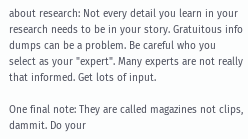about research: Not every detail you learn in your research needs to be in your story. Gratuitous info dumps can be a problem. Be careful who you select as your "expert". Many experts are not really that informed. Get lots of input.

One final note: They are called magazines not clips, dammit. Do your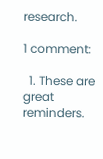research.

1 comment:

  1. These are great reminders.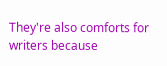They're also comforts for writers because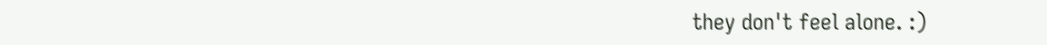they don't feel alone. :)